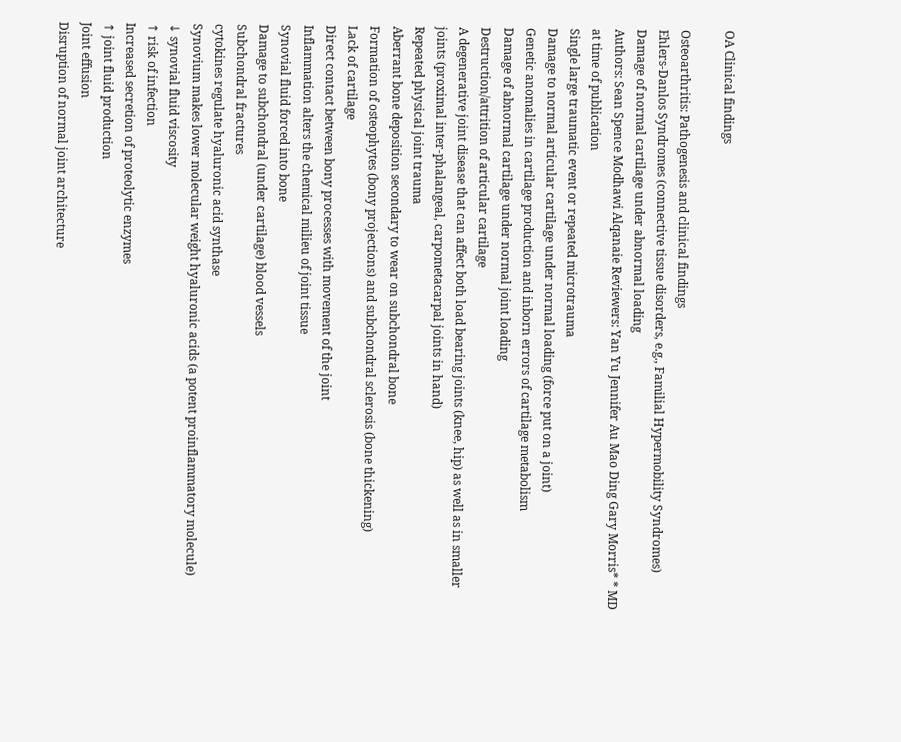OA Clinical findings

Osteoarthritis: Pathogenesis and clinical findings
Ehlers-Danlos Syndromes (connective tissue disorders, e.g., Familial Hypermobility Syndromes)
Damage of normal cartilage under abnormal loading
Authors: Sean Spence Modhawi Alqanaie Reviewers: Yan Yu Jennifer Au Mao Ding Gary Morris* * MD at time of publication
Single large traumatic event or repeated microtrauma
Damage to normal articular cartilage under normal loading (force put on a joint)
Genetic anomalies in cartilage production and inborn errors of cartilage metabolism
Damage of abnormal cartilage under normal joint loading
Destruction/attrition of articular cartilage
A degenerative joint disease that can affect both load bearing joints (knee, hip) as well as in smaller joints (proximal inter-phalangeal, carpometacarpal joints in hand)
Repeated physical joint trauma
Aberrant bone deposition secondary to wear on subchondral bone
Formation of osteophytes (bony projections) and subchondral sclerosis (bone thickening)
Lack of cartilage
Direct contact between bony processes with movement of the joint
Inflammation alters the chemical milieu of joint tissue
Synovial fluid forced into bone
Damage to subchondral (under cartilage) blood vessels
Subchondral fractures
cytokines regulate hyaluronic acid synthase
Synovium makes lower molecular weight hyaluronic acids (a potent proinflammatory molecule)
↓ synovial fluid viscosity
↑ risk of infection
Increased secretion of proteolytic enzymes
↑ joint fluid production
Joint effusion
Disruption of normal joint architecture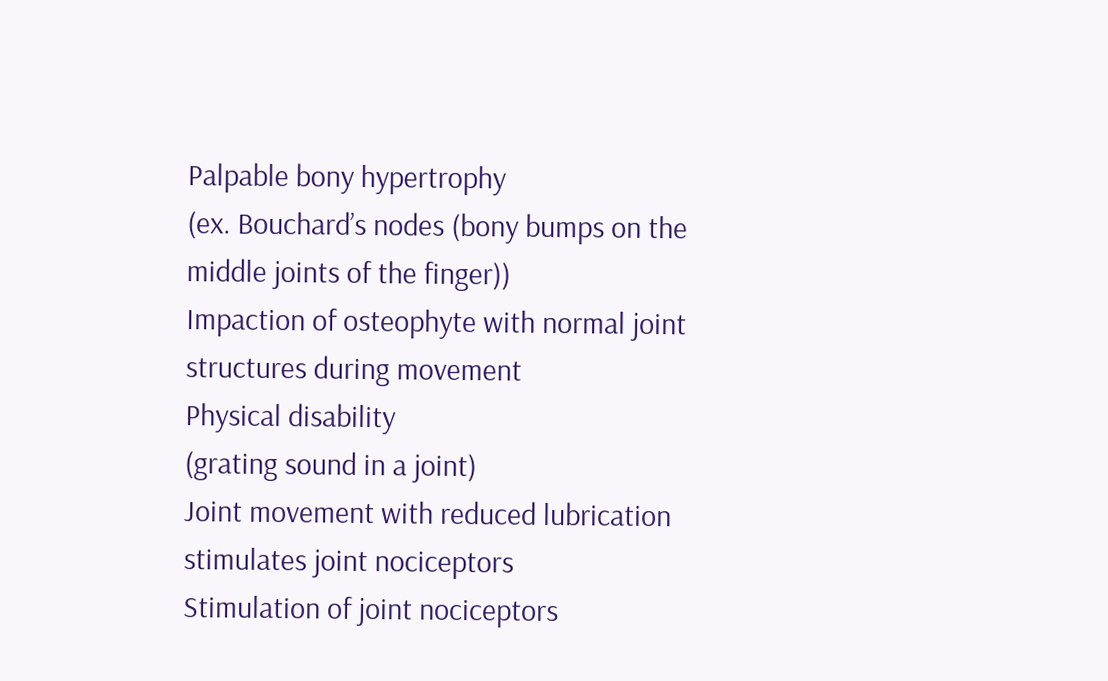Palpable bony hypertrophy
(ex. Bouchard’s nodes (bony bumps on the middle joints of the finger))
Impaction of osteophyte with normal joint structures during movement
Physical disability
(grating sound in a joint)
Joint movement with reduced lubrication stimulates joint nociceptors
Stimulation of joint nociceptors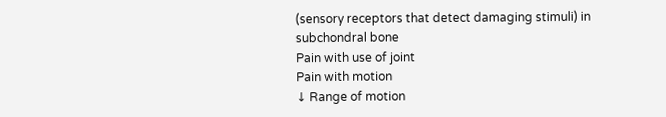(sensory receptors that detect damaging stimuli) in subchondral bone
Pain with use of joint
Pain with motion
↓ Range of motion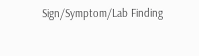Sign/Symptom/Lab Finding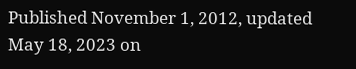Published November 1, 2012, updated May 18, 2023 on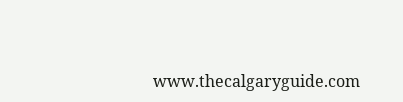www.thecalgaryguide.com